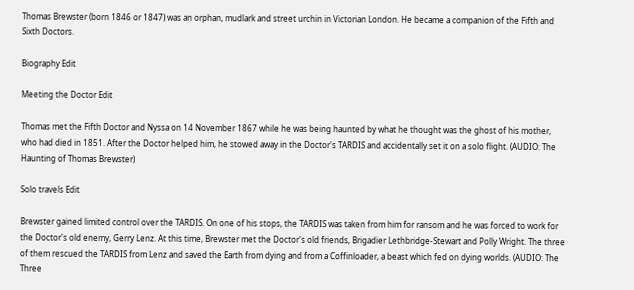Thomas Brewster (born 1846 or 1847) was an orphan, mudlark and street urchin in Victorian London. He became a companion of the Fifth and Sixth Doctors.

Biography Edit

Meeting the Doctor Edit

Thomas met the Fifth Doctor and Nyssa on 14 November 1867 while he was being haunted by what he thought was the ghost of his mother, who had died in 1851. After the Doctor helped him, he stowed away in the Doctor's TARDIS and accidentally set it on a solo flight. (AUDIO: The Haunting of Thomas Brewster)

Solo travels Edit

Brewster gained limited control over the TARDIS. On one of his stops, the TARDIS was taken from him for ransom and he was forced to work for the Doctor's old enemy, Gerry Lenz. At this time, Brewster met the Doctor's old friends, Brigadier Lethbridge-Stewart and Polly Wright. The three of them rescued the TARDIS from Lenz and saved the Earth from dying and from a Coffinloader, a beast which fed on dying worlds. (AUDIO: The Three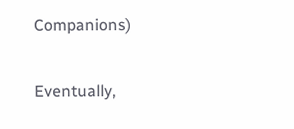Companions)

Eventually,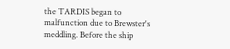the TARDIS began to malfunction due to Brewster's meddling. Before the ship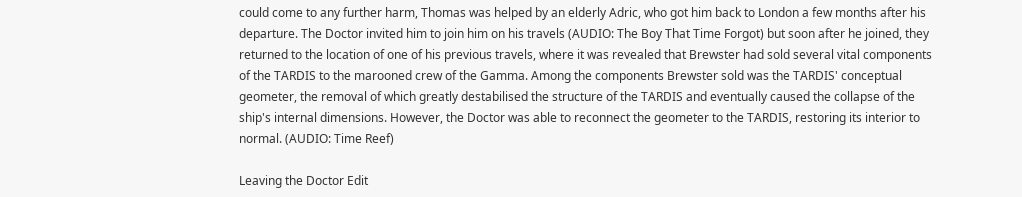could come to any further harm, Thomas was helped by an elderly Adric, who got him back to London a few months after his departure. The Doctor invited him to join him on his travels (AUDIO: The Boy That Time Forgot) but soon after he joined, they returned to the location of one of his previous travels, where it was revealed that Brewster had sold several vital components of the TARDIS to the marooned crew of the Gamma. Among the components Brewster sold was the TARDIS' conceptual geometer, the removal of which greatly destabilised the structure of the TARDIS and eventually caused the collapse of the ship's internal dimensions. However, the Doctor was able to reconnect the geometer to the TARDIS, restoring its interior to normal. (AUDIO: Time Reef)

Leaving the Doctor Edit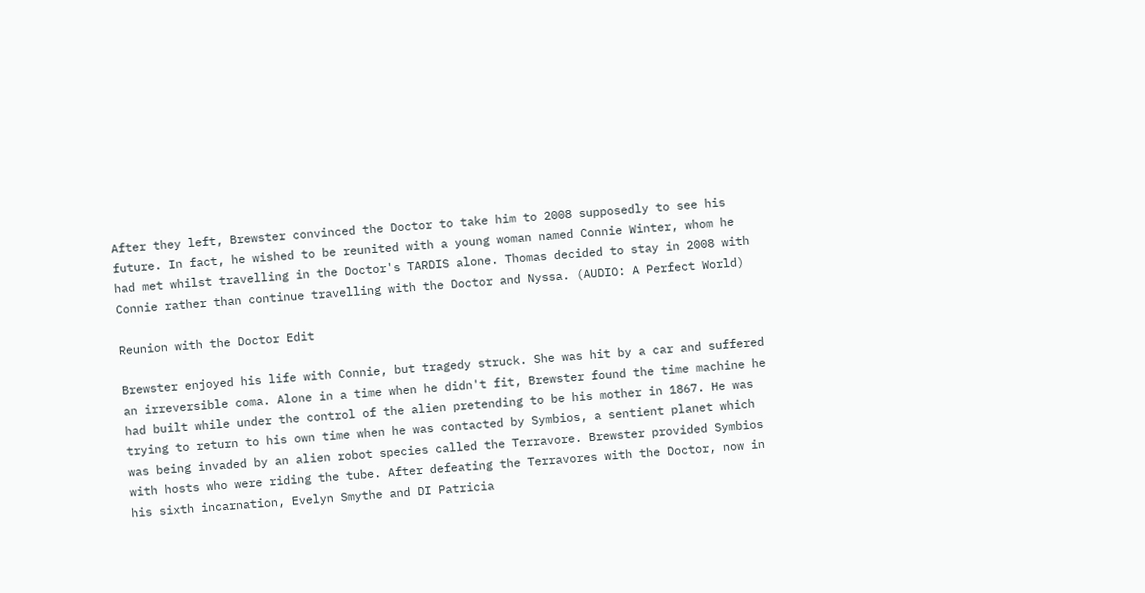After they left, Brewster convinced the Doctor to take him to 2008 supposedly to see his future. In fact, he wished to be reunited with a young woman named Connie Winter, whom he had met whilst travelling in the Doctor's TARDIS alone. Thomas decided to stay in 2008 with Connie rather than continue travelling with the Doctor and Nyssa. (AUDIO: A Perfect World)

Reunion with the Doctor Edit

Brewster enjoyed his life with Connie, but tragedy struck. She was hit by a car and suffered an irreversible coma. Alone in a time when he didn't fit, Brewster found the time machine he had built while under the control of the alien pretending to be his mother in 1867. He was trying to return to his own time when he was contacted by Symbios, a sentient planet which was being invaded by an alien robot species called the Terravore. Brewster provided Symbios with hosts who were riding the tube. After defeating the Terravores with the Doctor, now in his sixth incarnation, Evelyn Smythe and DI Patricia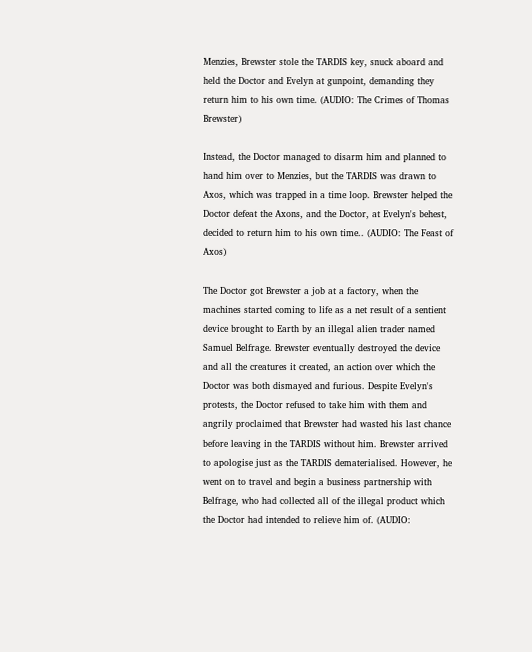Menzies, Brewster stole the TARDIS key, snuck aboard and held the Doctor and Evelyn at gunpoint, demanding they return him to his own time. (AUDIO: The Crimes of Thomas Brewster)

Instead, the Doctor managed to disarm him and planned to hand him over to Menzies, but the TARDIS was drawn to Axos, which was trapped in a time loop. Brewster helped the Doctor defeat the Axons, and the Doctor, at Evelyn's behest, decided to return him to his own time.. (AUDIO: The Feast of Axos)

The Doctor got Brewster a job at a factory, when the machines started coming to life as a net result of a sentient device brought to Earth by an illegal alien trader named Samuel Belfrage. Brewster eventually destroyed the device and all the creatures it created, an action over which the Doctor was both dismayed and furious. Despite Evelyn's protests, the Doctor refused to take him with them and angrily proclaimed that Brewster had wasted his last chance before leaving in the TARDIS without him. Brewster arrived to apologise just as the TARDIS dematerialised. However, he went on to travel and begin a business partnership with Belfrage, who had collected all of the illegal product which the Doctor had intended to relieve him of. (AUDIO: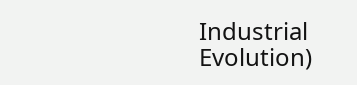Industrial Evolution)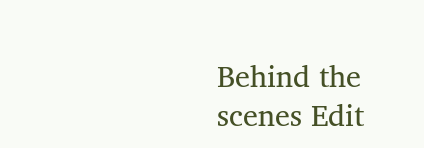Behind the scenes Edit